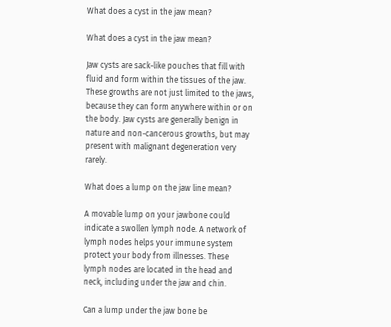What does a cyst in the jaw mean?

What does a cyst in the jaw mean?

Jaw cysts are sack-like pouches that fill with fluid and form within the tissues of the jaw. These growths are not just limited to the jaws, because they can form anywhere within or on the body. Jaw cysts are generally benign in nature and non-cancerous growths, but may present with malignant degeneration very rarely.

What does a lump on the jaw line mean?

A movable lump on your jawbone could indicate a swollen lymph node. A network of lymph nodes helps your immune system protect your body from illnesses. These lymph nodes are located in the head and neck, including under the jaw and chin.

Can a lump under the jaw bone be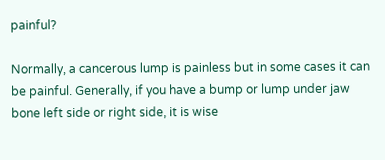painful?

Normally, a cancerous lump is painless but in some cases it can be painful. Generally, if you have a bump or lump under jaw bone left side or right side, it is wise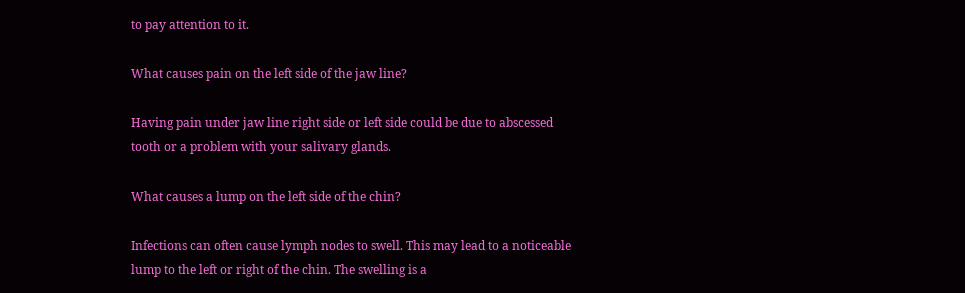to pay attention to it.

What causes pain on the left side of the jaw line?

Having pain under jaw line right side or left side could be due to abscessed tooth or a problem with your salivary glands.

What causes a lump on the left side of the chin?

Infections can often cause lymph nodes to swell. This may lead to a noticeable lump to the left or right of the chin. The swelling is a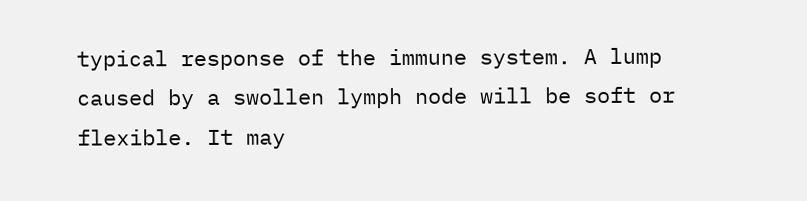typical response of the immune system. A lump caused by a swollen lymph node will be soft or flexible. It may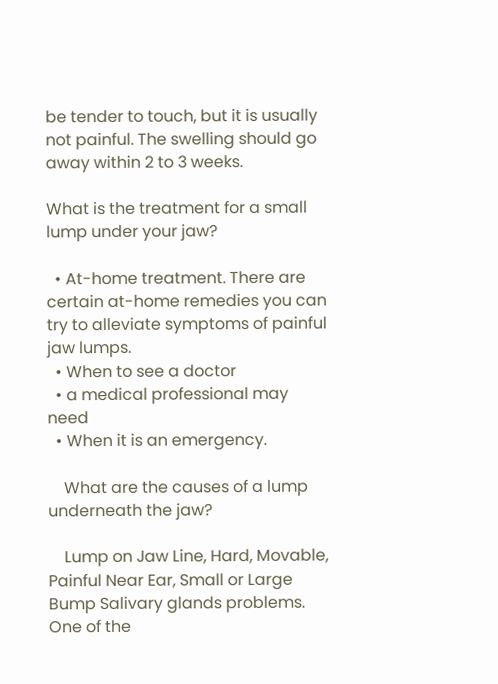be tender to touch, but it is usually not painful. The swelling should go away within 2 to 3 weeks.

What is the treatment for a small lump under your jaw?

  • At-home treatment. There are certain at-home remedies you can try to alleviate symptoms of painful jaw lumps.
  • When to see a doctor
  • a medical professional may need
  • When it is an emergency.

    What are the causes of a lump underneath the jaw?

    Lump on Jaw Line, Hard, Movable, Painful Near Ear, Small or Large Bump Salivary glands problems. One of the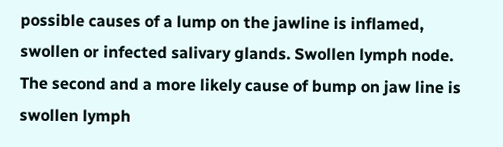possible causes of a lump on the jawline is inflamed, swollen or infected salivary glands. Swollen lymph node. The second and a more likely cause of bump on jaw line is swollen lymph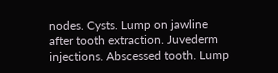nodes. Cysts. Lump on jawline after tooth extraction. Juvederm injections. Abscessed tooth. Lump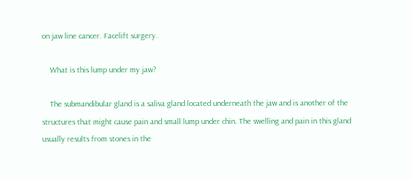on jaw line cancer. Facelift surgery.

    What is this lump under my jaw?

    The submandibular gland is a saliva gland located underneath the jaw and is another of the structures that might cause pain and small lump under chin. The swelling and pain in this gland usually results from stones in the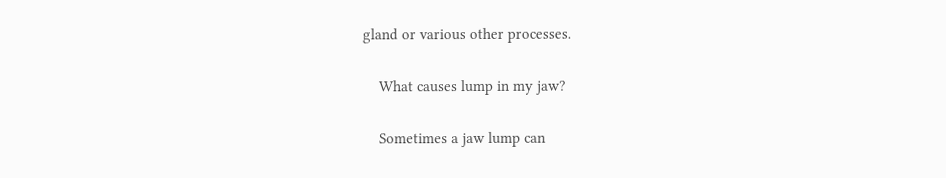gland or various other processes.

    What causes lump in my jaw?

    Sometimes a jaw lump can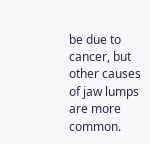be due to cancer, but other causes of jaw lumps are more common.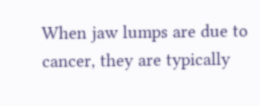When jaw lumps are due to cancer, they are typically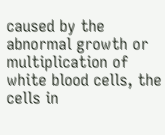caused by the abnormal growth or multiplication of white blood cells, the cells in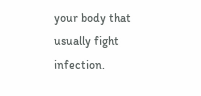your body that usually fight infection.